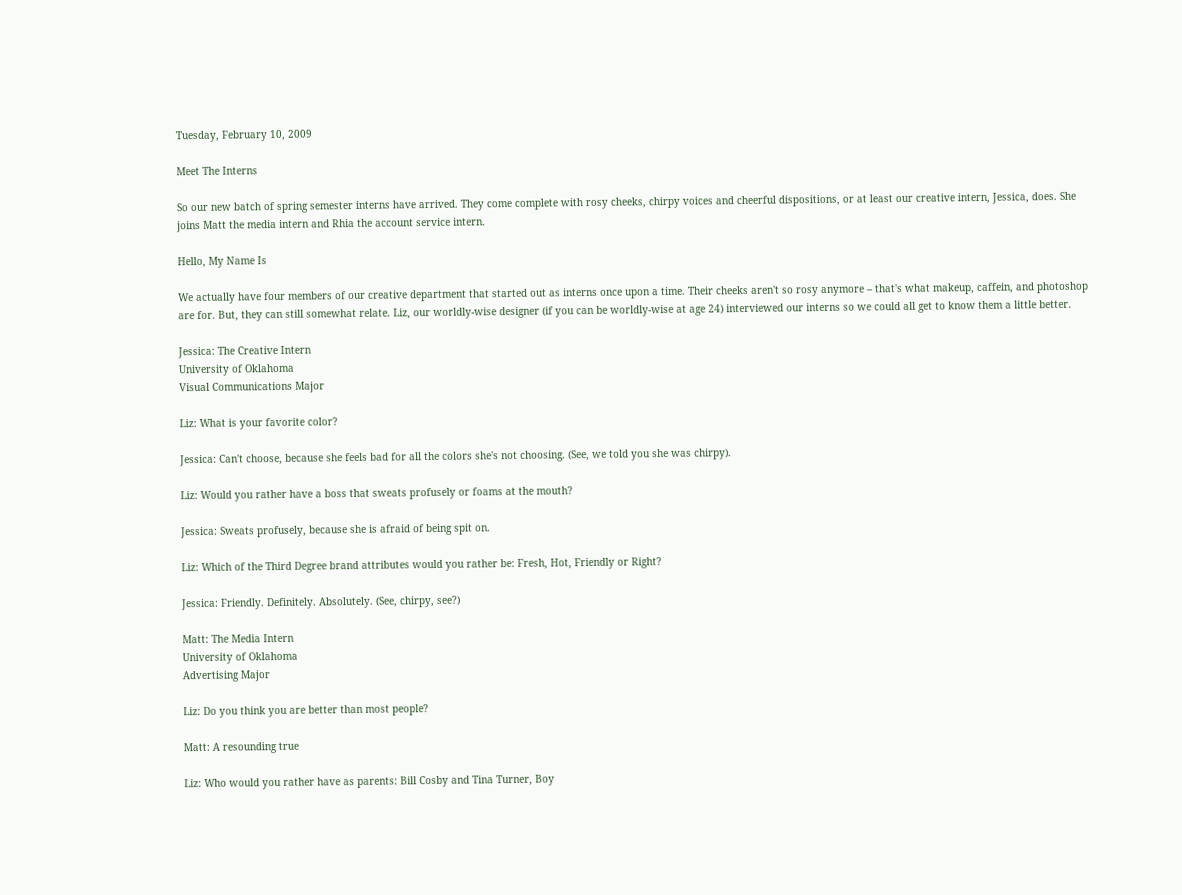Tuesday, February 10, 2009

Meet The Interns

So our new batch of spring semester interns have arrived. They come complete with rosy cheeks, chirpy voices and cheerful dispositions, or at least our creative intern, Jessica, does. She joins Matt the media intern and Rhia the account service intern.

Hello, My Name Is

We actually have four members of our creative department that started out as interns once upon a time. Their cheeks aren't so rosy anymore – that's what makeup, caffein, and photoshop are for. But, they can still somewhat relate. Liz, our worldly-wise designer (if you can be worldly-wise at age 24) interviewed our interns so we could all get to know them a little better.

Jessica: The Creative Intern
University of Oklahoma
Visual Communications Major

Liz: What is your favorite color?

Jessica: Can't choose, because she feels bad for all the colors she's not choosing. (See, we told you she was chirpy).

Liz: Would you rather have a boss that sweats profusely or foams at the mouth?

Jessica: Sweats profusely, because she is afraid of being spit on.

Liz: Which of the Third Degree brand attributes would you rather be: Fresh, Hot, Friendly or Right?

Jessica: Friendly. Definitely. Absolutely. (See, chirpy, see?)

Matt: The Media Intern
University of Oklahoma
Advertising Major

Liz: Do you think you are better than most people?

Matt: A resounding true

Liz: Who would you rather have as parents: Bill Cosby and Tina Turner, Boy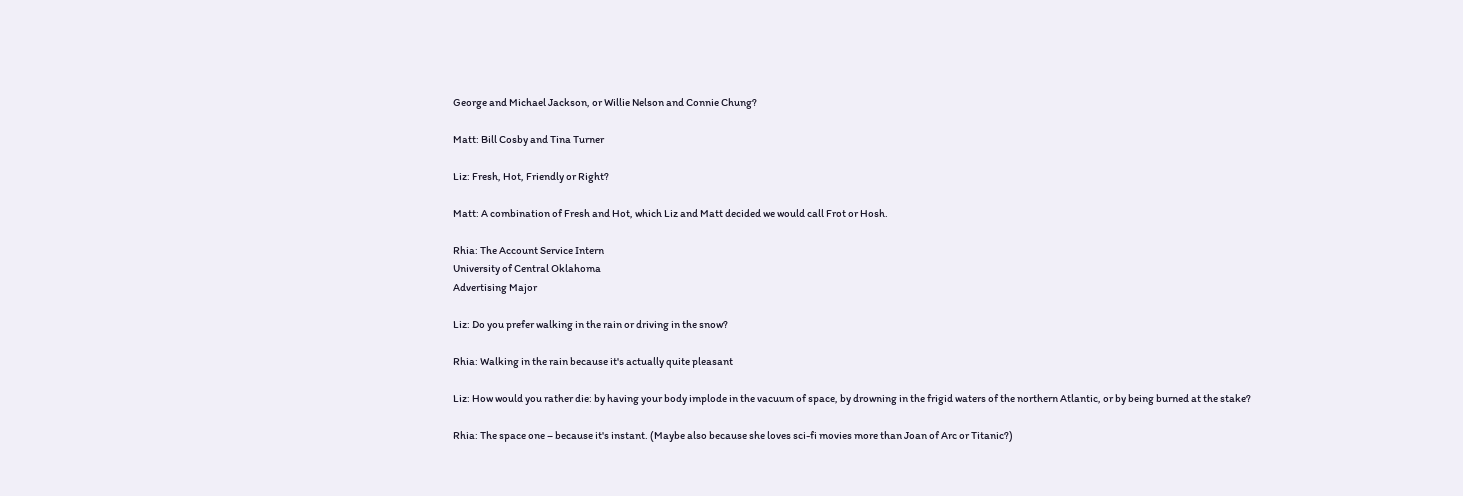George and Michael Jackson, or Willie Nelson and Connie Chung?

Matt: Bill Cosby and Tina Turner

Liz: Fresh, Hot, Friendly or Right?

Matt: A combination of Fresh and Hot, which Liz and Matt decided we would call Frot or Hosh.

Rhia: The Account Service Intern
University of Central Oklahoma
Advertising Major

Liz: Do you prefer walking in the rain or driving in the snow?

Rhia: Walking in the rain because it's actually quite pleasant

Liz: How would you rather die: by having your body implode in the vacuum of space, by drowning in the frigid waters of the northern Atlantic, or by being burned at the stake?

Rhia: The space one – because it's instant. (Maybe also because she loves sci-fi movies more than Joan of Arc or Titanic?)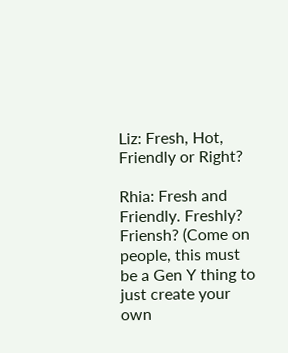Liz: Fresh, Hot, Friendly or Right?

Rhia: Fresh and Friendly. Freshly? Friensh? (Come on people, this must be a Gen Y thing to just create your own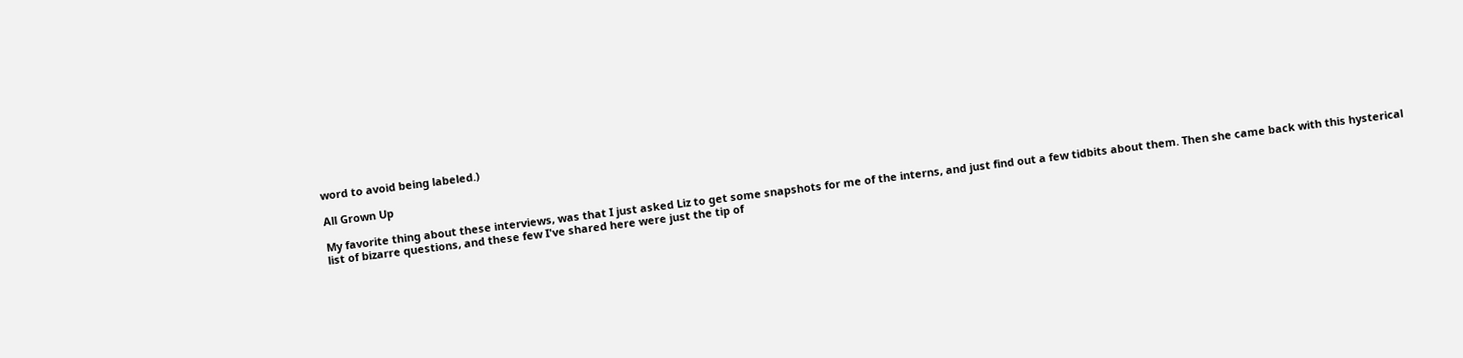word to avoid being labeled.)

All Grown Up

My favorite thing about these interviews, was that I just asked Liz to get some snapshots for me of the interns, and just find out a few tidbits about them. Then she came back with this hysterical list of bizarre questions, and these few I've shared here were just the tip of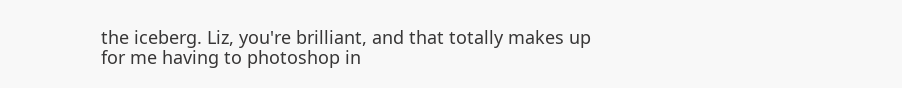the iceberg. Liz, you're brilliant, and that totally makes up for me having to photoshop in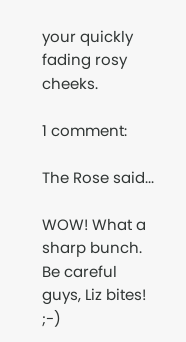your quickly fading rosy cheeks.

1 comment:

The Rose said...

WOW! What a sharp bunch. Be careful guys, Liz bites! ;-)